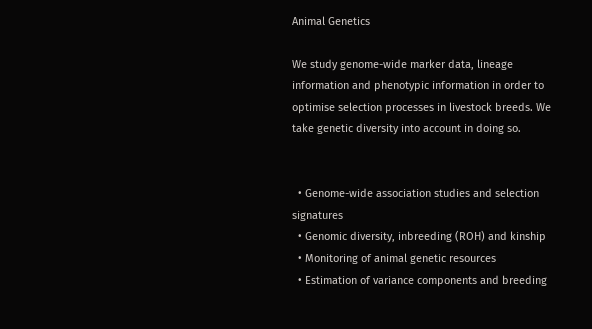Animal Genetics

We study genome-wide marker data, lineage information and phenotypic information in order to optimise selection processes in livestock breeds. We take genetic diversity into account in doing so.


  • Genome-wide association studies and selection signatures
  • Genomic diversity, inbreeding (ROH) and kinship
  • Monitoring of animal genetic resources
  • Estimation of variance components and breeding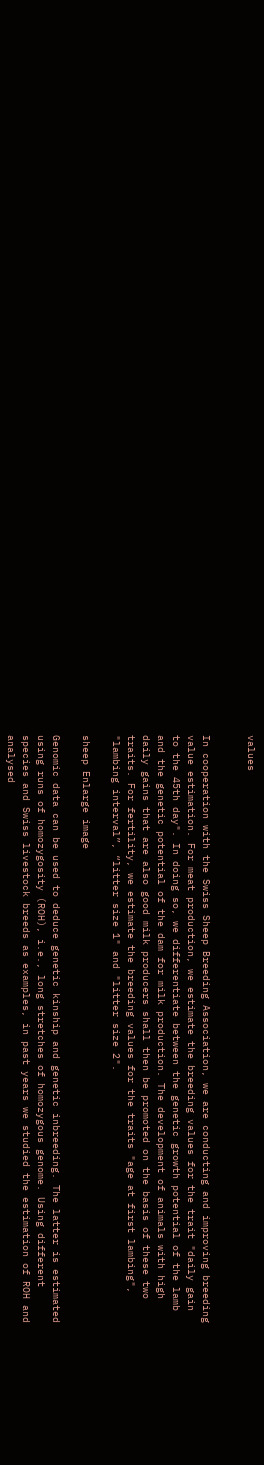values


In cooperation with the Swiss Sheep Breeding Association, we are conducting and improving breeding value estimation. For meat production, we estimate the breeding values for the trait "daily gain to the 45th day". In doing so, we differentiate between the genetic growth potential of the lamb and the genetic potential of the dam for milk production. The development of animals with high daily gains that are also good milk producers shall then be promoted on the basis of these two traits. For fertility, we estimate the breeding values for the traits "age at first lambing", "lambing interval”, “litter size 1" and "litter size 2".

sheep Enlarge image

Genomic data can be used to deduce genetic kinship and genetic inbreeding. The latter is estimated using runs of homozygosity (ROH), i.e., long stretches of homozygous genome. Using different species and Swiss livestock breeds as examples, in past years we studied the estimation of ROH and analysed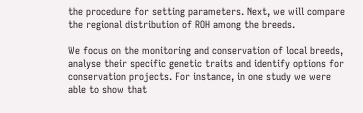the procedure for setting parameters. Next, we will compare the regional distribution of ROH among the breeds.

We focus on the monitoring and conservation of local breeds, analyse their specific genetic traits and identify options for conservation projects. For instance, in one study we were able to show that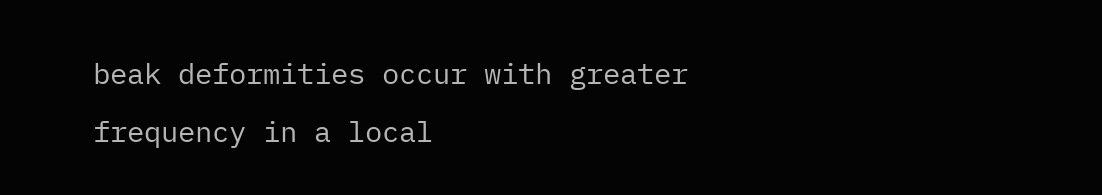beak deformities occur with greater frequency in a local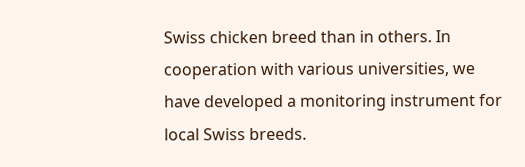Swiss chicken breed than in others. In cooperation with various universities, we have developed a monitoring instrument for local Swiss breeds.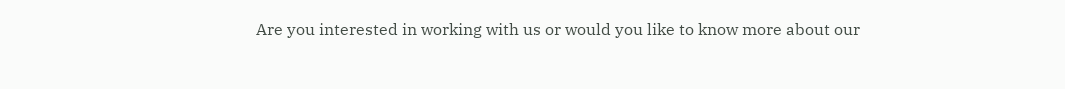Are you interested in working with us or would you like to know more about our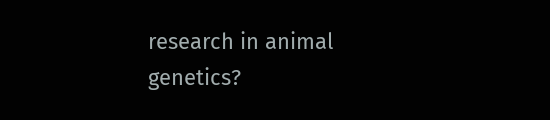research in animal genetics?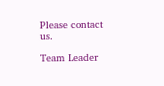Please contact us.

Team Leader